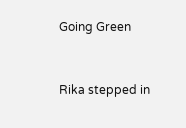Going Green


Rika stepped in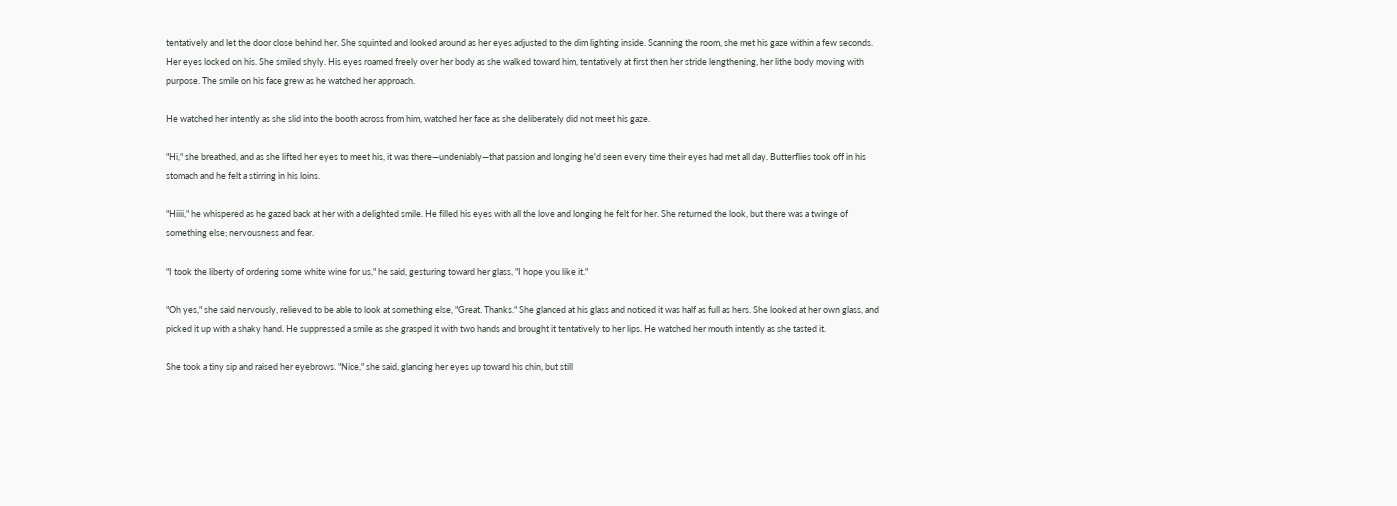tentatively and let the door close behind her. She squinted and looked around as her eyes adjusted to the dim lighting inside. Scanning the room, she met his gaze within a few seconds. Her eyes locked on his. She smiled shyly. His eyes roamed freely over her body as she walked toward him, tentatively at first then her stride lengthening, her lithe body moving with purpose. The smile on his face grew as he watched her approach.

He watched her intently as she slid into the booth across from him, watched her face as she deliberately did not meet his gaze.

"Hi," she breathed, and as she lifted her eyes to meet his, it was there—undeniably—that passion and longing he'd seen every time their eyes had met all day. Butterflies took off in his stomach and he felt a stirring in his loins.

"Hiiii," he whispered as he gazed back at her with a delighted smile. He filled his eyes with all the love and longing he felt for her. She returned the look, but there was a twinge of something else; nervousness and fear.

"I took the liberty of ordering some white wine for us," he said, gesturing toward her glass, "I hope you like it."

"Oh yes," she said nervously, relieved to be able to look at something else, "Great. Thanks." She glanced at his glass and noticed it was half as full as hers. She looked at her own glass, and picked it up with a shaky hand. He suppressed a smile as she grasped it with two hands and brought it tentatively to her lips. He watched her mouth intently as she tasted it.

She took a tiny sip and raised her eyebrows. "Nice," she said, glancing her eyes up toward his chin, but still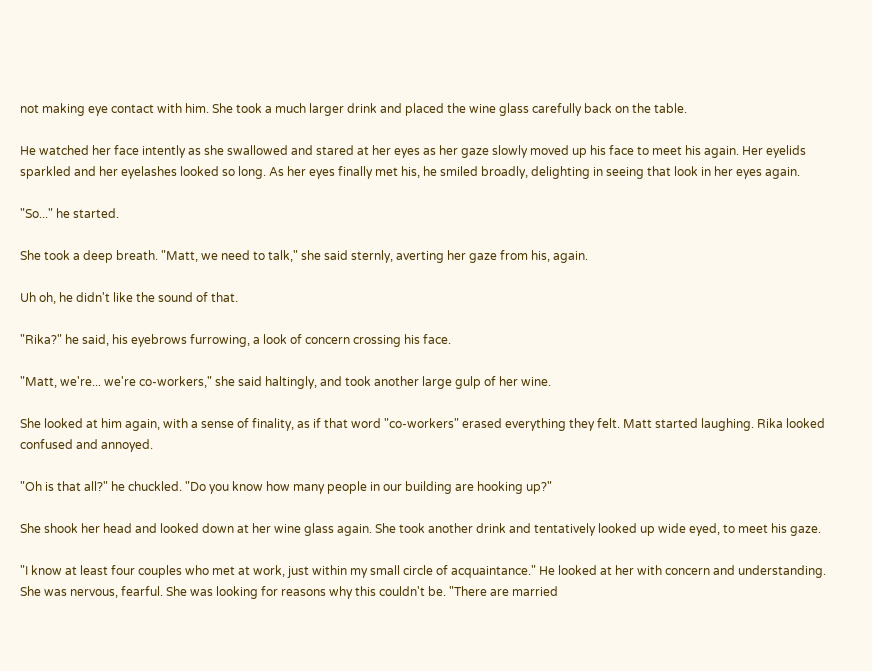not making eye contact with him. She took a much larger drink and placed the wine glass carefully back on the table.

He watched her face intently as she swallowed and stared at her eyes as her gaze slowly moved up his face to meet his again. Her eyelids sparkled and her eyelashes looked so long. As her eyes finally met his, he smiled broadly, delighting in seeing that look in her eyes again.

"So..." he started.

She took a deep breath. "Matt, we need to talk," she said sternly, averting her gaze from his, again.

Uh oh, he didn't like the sound of that.

"Rika?" he said, his eyebrows furrowing, a look of concern crossing his face.

"Matt, we're... we're co-workers," she said haltingly, and took another large gulp of her wine.

She looked at him again, with a sense of finality, as if that word "co-workers" erased everything they felt. Matt started laughing. Rika looked confused and annoyed.

"Oh is that all?" he chuckled. "Do you know how many people in our building are hooking up?"

She shook her head and looked down at her wine glass again. She took another drink and tentatively looked up wide eyed, to meet his gaze.

"I know at least four couples who met at work, just within my small circle of acquaintance." He looked at her with concern and understanding. She was nervous, fearful. She was looking for reasons why this couldn't be. "There are married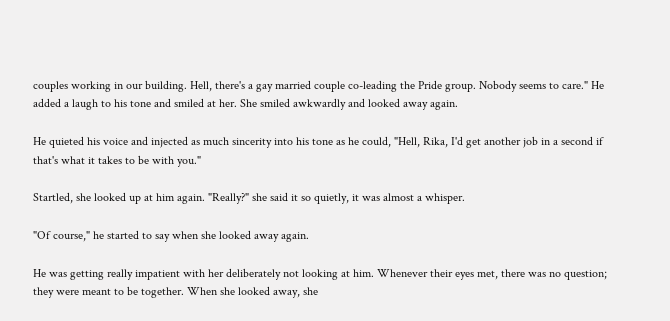couples working in our building. Hell, there's a gay married couple co-leading the Pride group. Nobody seems to care." He added a laugh to his tone and smiled at her. She smiled awkwardly and looked away again.

He quieted his voice and injected as much sincerity into his tone as he could, "Hell, Rika, I'd get another job in a second if that's what it takes to be with you."

Startled, she looked up at him again. "Really?" she said it so quietly, it was almost a whisper.

"Of course," he started to say when she looked away again.

He was getting really impatient with her deliberately not looking at him. Whenever their eyes met, there was no question; they were meant to be together. When she looked away, she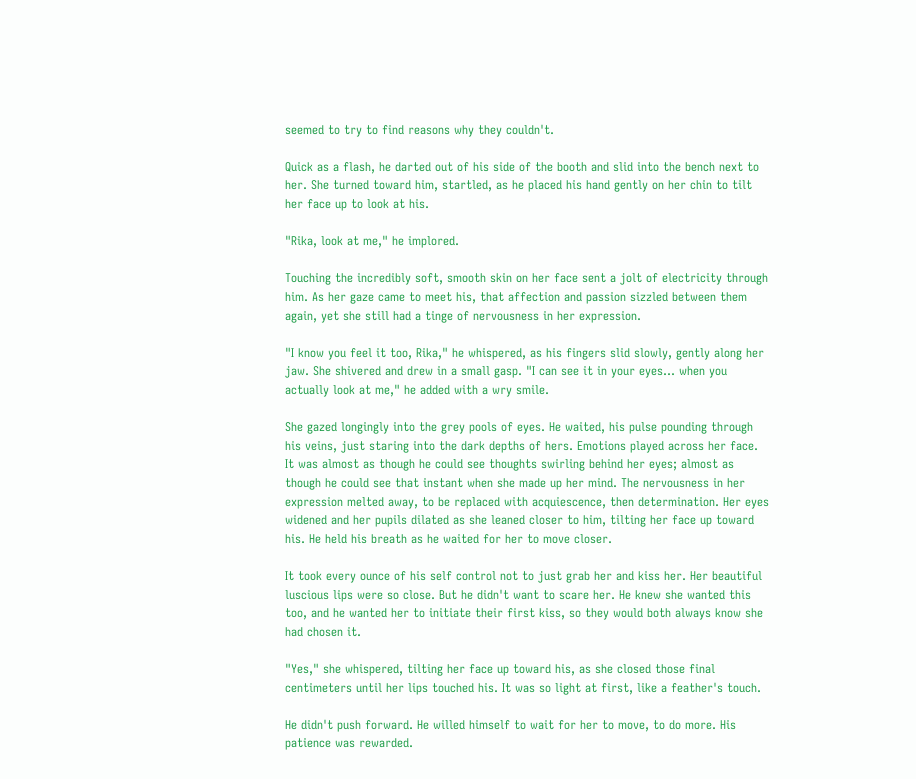seemed to try to find reasons why they couldn't.

Quick as a flash, he darted out of his side of the booth and slid into the bench next to her. She turned toward him, startled, as he placed his hand gently on her chin to tilt her face up to look at his.

"Rika, look at me," he implored.

Touching the incredibly soft, smooth skin on her face sent a jolt of electricity through him. As her gaze came to meet his, that affection and passion sizzled between them again, yet she still had a tinge of nervousness in her expression.

"I know you feel it too, Rika," he whispered, as his fingers slid slowly, gently along her jaw. She shivered and drew in a small gasp. "I can see it in your eyes... when you actually look at me," he added with a wry smile.

She gazed longingly into the grey pools of eyes. He waited, his pulse pounding through his veins, just staring into the dark depths of hers. Emotions played across her face. It was almost as though he could see thoughts swirling behind her eyes; almost as though he could see that instant when she made up her mind. The nervousness in her expression melted away, to be replaced with acquiescence, then determination. Her eyes widened and her pupils dilated as she leaned closer to him, tilting her face up toward his. He held his breath as he waited for her to move closer.

It took every ounce of his self control not to just grab her and kiss her. Her beautiful luscious lips were so close. But he didn't want to scare her. He knew she wanted this too, and he wanted her to initiate their first kiss, so they would both always know she had chosen it.

"Yes," she whispered, tilting her face up toward his, as she closed those final centimeters until her lips touched his. It was so light at first, like a feather's touch.

He didn't push forward. He willed himself to wait for her to move, to do more. His patience was rewarded.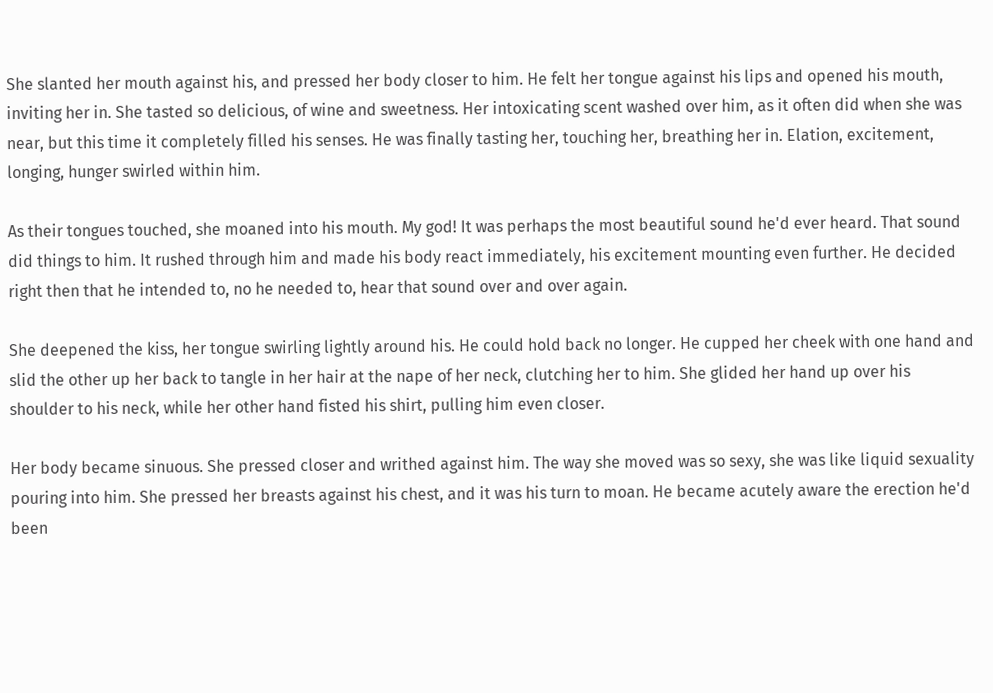She slanted her mouth against his, and pressed her body closer to him. He felt her tongue against his lips and opened his mouth, inviting her in. She tasted so delicious, of wine and sweetness. Her intoxicating scent washed over him, as it often did when she was near, but this time it completely filled his senses. He was finally tasting her, touching her, breathing her in. Elation, excitement, longing, hunger swirled within him.

As their tongues touched, she moaned into his mouth. My god! It was perhaps the most beautiful sound he'd ever heard. That sound did things to him. It rushed through him and made his body react immediately, his excitement mounting even further. He decided right then that he intended to, no he needed to, hear that sound over and over again.

She deepened the kiss, her tongue swirling lightly around his. He could hold back no longer. He cupped her cheek with one hand and slid the other up her back to tangle in her hair at the nape of her neck, clutching her to him. She glided her hand up over his shoulder to his neck, while her other hand fisted his shirt, pulling him even closer.

Her body became sinuous. She pressed closer and writhed against him. The way she moved was so sexy, she was like liquid sexuality pouring into him. She pressed her breasts against his chest, and it was his turn to moan. He became acutely aware the erection he'd been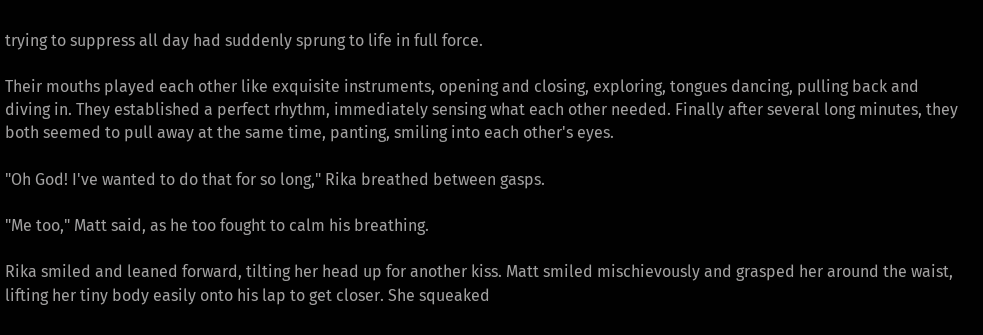trying to suppress all day had suddenly sprung to life in full force.

Their mouths played each other like exquisite instruments, opening and closing, exploring, tongues dancing, pulling back and diving in. They established a perfect rhythm, immediately sensing what each other needed. Finally after several long minutes, they both seemed to pull away at the same time, panting, smiling into each other's eyes.

"Oh God! I've wanted to do that for so long," Rika breathed between gasps.

"Me too," Matt said, as he too fought to calm his breathing.

Rika smiled and leaned forward, tilting her head up for another kiss. Matt smiled mischievously and grasped her around the waist, lifting her tiny body easily onto his lap to get closer. She squeaked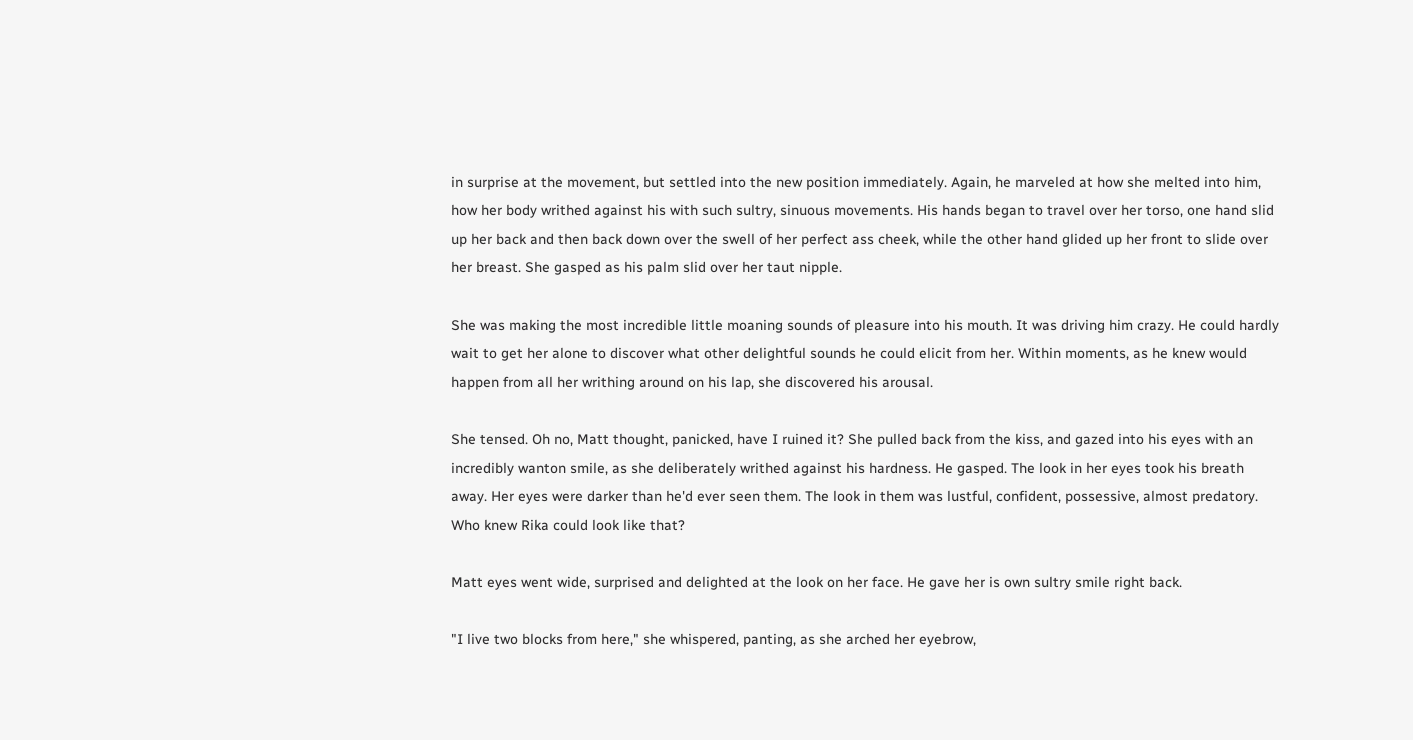in surprise at the movement, but settled into the new position immediately. Again, he marveled at how she melted into him, how her body writhed against his with such sultry, sinuous movements. His hands began to travel over her torso, one hand slid up her back and then back down over the swell of her perfect ass cheek, while the other hand glided up her front to slide over her breast. She gasped as his palm slid over her taut nipple.

She was making the most incredible little moaning sounds of pleasure into his mouth. It was driving him crazy. He could hardly wait to get her alone to discover what other delightful sounds he could elicit from her. Within moments, as he knew would happen from all her writhing around on his lap, she discovered his arousal.

She tensed. Oh no, Matt thought, panicked, have I ruined it? She pulled back from the kiss, and gazed into his eyes with an incredibly wanton smile, as she deliberately writhed against his hardness. He gasped. The look in her eyes took his breath away. Her eyes were darker than he'd ever seen them. The look in them was lustful, confident, possessive, almost predatory. Who knew Rika could look like that?

Matt eyes went wide, surprised and delighted at the look on her face. He gave her is own sultry smile right back.

"I live two blocks from here," she whispered, panting, as she arched her eyebrow,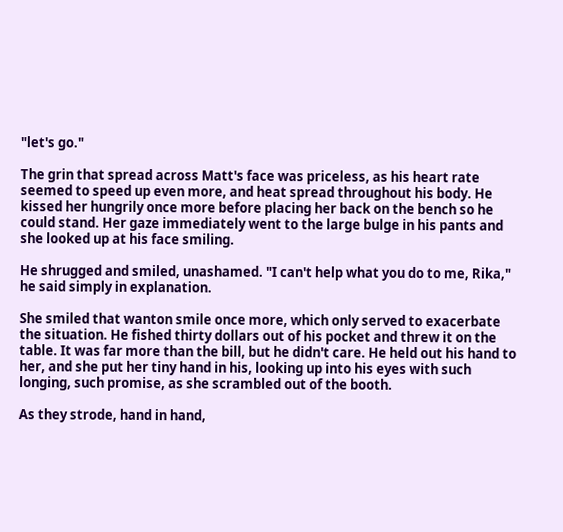"let's go."

The grin that spread across Matt's face was priceless, as his heart rate seemed to speed up even more, and heat spread throughout his body. He kissed her hungrily once more before placing her back on the bench so he could stand. Her gaze immediately went to the large bulge in his pants and she looked up at his face smiling.

He shrugged and smiled, unashamed. "I can't help what you do to me, Rika," he said simply in explanation.

She smiled that wanton smile once more, which only served to exacerbate the situation. He fished thirty dollars out of his pocket and threw it on the table. It was far more than the bill, but he didn't care. He held out his hand to her, and she put her tiny hand in his, looking up into his eyes with such longing, such promise, as she scrambled out of the booth.

As they strode, hand in hand,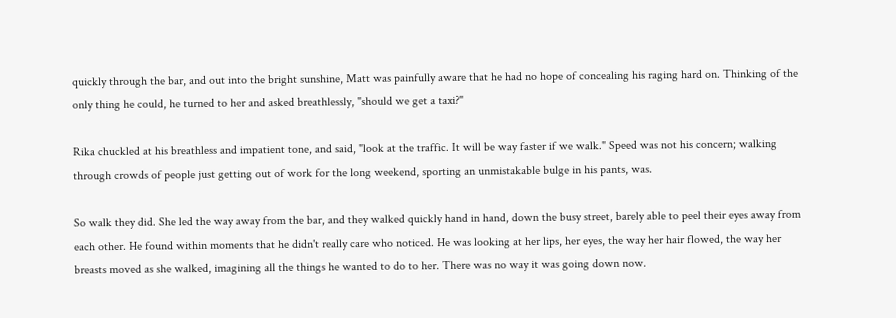quickly through the bar, and out into the bright sunshine, Matt was painfully aware that he had no hope of concealing his raging hard on. Thinking of the only thing he could, he turned to her and asked breathlessly, "should we get a taxi?"

Rika chuckled at his breathless and impatient tone, and said, "look at the traffic. It will be way faster if we walk." Speed was not his concern; walking through crowds of people just getting out of work for the long weekend, sporting an unmistakable bulge in his pants, was.

So walk they did. She led the way away from the bar, and they walked quickly hand in hand, down the busy street, barely able to peel their eyes away from each other. He found within moments that he didn't really care who noticed. He was looking at her lips, her eyes, the way her hair flowed, the way her breasts moved as she walked, imagining all the things he wanted to do to her. There was no way it was going down now.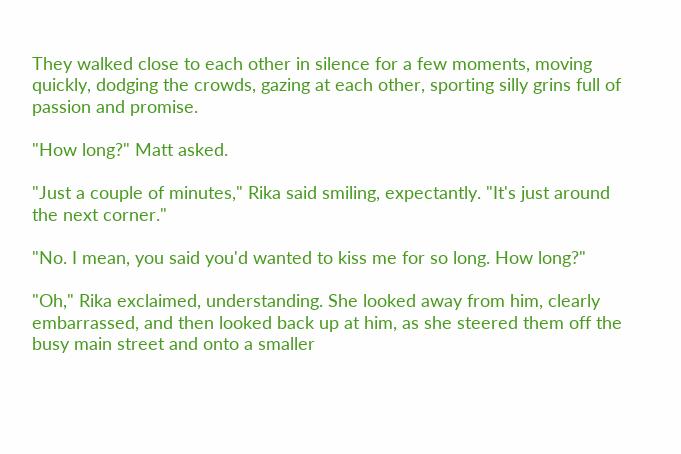They walked close to each other in silence for a few moments, moving quickly, dodging the crowds, gazing at each other, sporting silly grins full of passion and promise.

"How long?" Matt asked.

"Just a couple of minutes," Rika said smiling, expectantly. "It's just around the next corner."

"No. I mean, you said you'd wanted to kiss me for so long. How long?"

"Oh," Rika exclaimed, understanding. She looked away from him, clearly embarrassed, and then looked back up at him, as she steered them off the busy main street and onto a smaller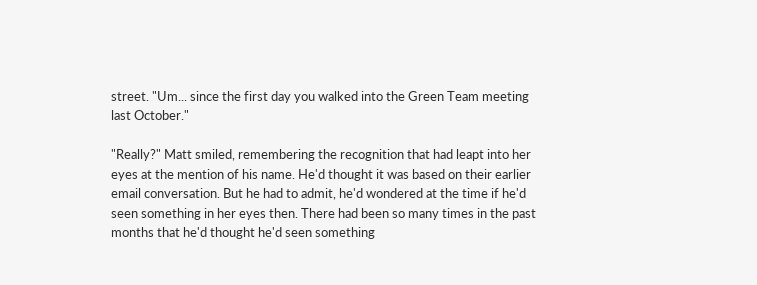street. "Um... since the first day you walked into the Green Team meeting last October."

"Really?" Matt smiled, remembering the recognition that had leapt into her eyes at the mention of his name. He'd thought it was based on their earlier email conversation. But he had to admit, he'd wondered at the time if he'd seen something in her eyes then. There had been so many times in the past months that he'd thought he'd seen something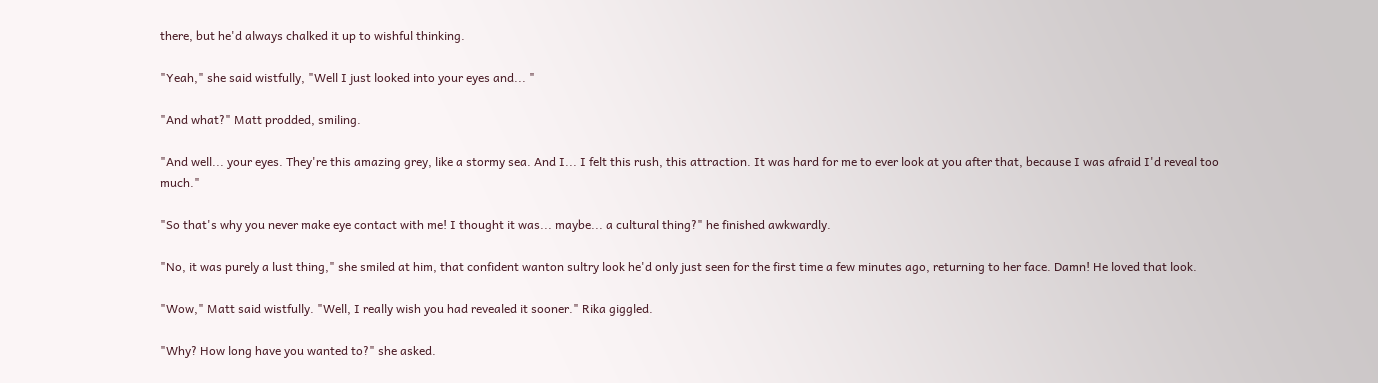there, but he'd always chalked it up to wishful thinking.

"Yeah," she said wistfully, "Well I just looked into your eyes and... "

"And what?" Matt prodded, smiling.

"And well... your eyes. They're this amazing grey, like a stormy sea. And I... I felt this rush, this attraction. It was hard for me to ever look at you after that, because I was afraid I'd reveal too much."

"So that's why you never make eye contact with me! I thought it was... maybe... a cultural thing?" he finished awkwardly.

"No, it was purely a lust thing," she smiled at him, that confident wanton sultry look he'd only just seen for the first time a few minutes ago, returning to her face. Damn! He loved that look.

"Wow," Matt said wistfully. "Well, I really wish you had revealed it sooner." Rika giggled.

"Why? How long have you wanted to?" she asked.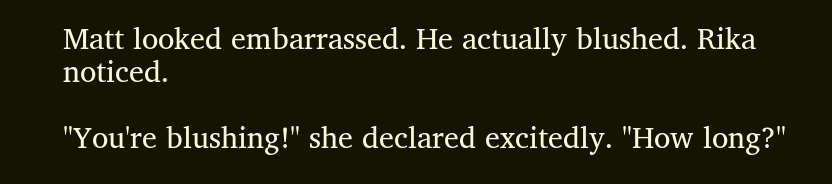Matt looked embarrassed. He actually blushed. Rika noticed.

"You're blushing!" she declared excitedly. "How long?"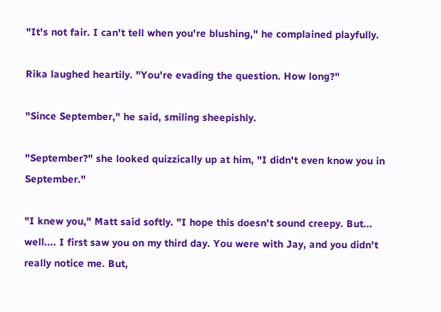"It's not fair. I can't tell when you're blushing," he complained playfully.

Rika laughed heartily. "You're evading the question. How long?"

"Since September," he said, smiling sheepishly.

"September?" she looked quizzically up at him, "I didn't even know you in September."

"I knew you," Matt said softly. "I hope this doesn't sound creepy. But... well.... I first saw you on my third day. You were with Jay, and you didn't really notice me. But,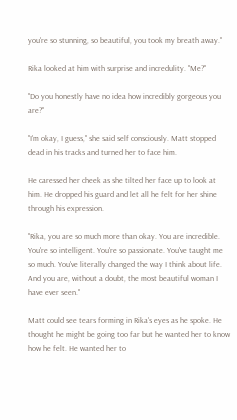you're so stunning, so beautiful, you took my breath away."

Rika looked at him with surprise and incredulity. "Me?"

"Do you honestly have no idea how incredibly gorgeous you are?"

"I'm okay, I guess," she said self consciously. Matt stopped dead in his tracks and turned her to face him.

He caressed her cheek as she tilted her face up to look at him. He dropped his guard and let all he felt for her shine through his expression.

"Rika, you are so much more than okay. You are incredible. You're so intelligent. You're so passionate. You've taught me so much. You've literally changed the way I think about life. And you are, without a doubt, the most beautiful woman I have ever seen."

Matt could see tears forming in Rika's eyes as he spoke. He thought he might be going too far but he wanted her to know how he felt. He wanted her to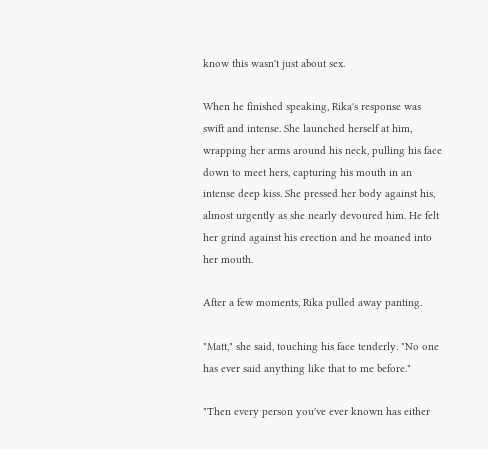know this wasn't just about sex.

When he finished speaking, Rika's response was swift and intense. She launched herself at him, wrapping her arms around his neck, pulling his face down to meet hers, capturing his mouth in an intense deep kiss. She pressed her body against his, almost urgently as she nearly devoured him. He felt her grind against his erection and he moaned into her mouth.

After a few moments, Rika pulled away panting.

"Matt," she said, touching his face tenderly. "No one has ever said anything like that to me before."

"Then every person you've ever known has either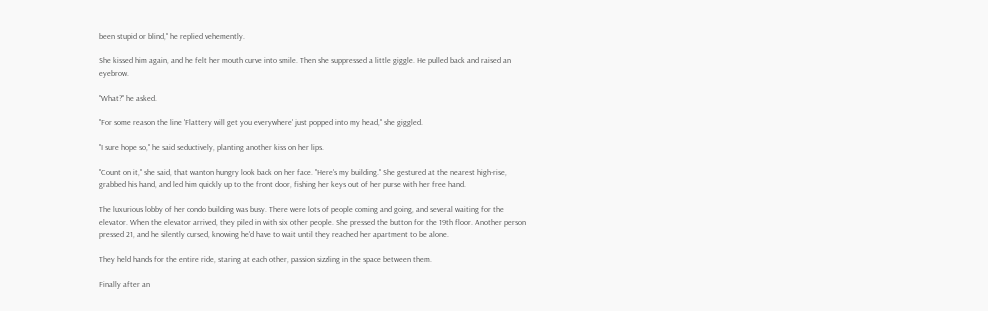been stupid or blind," he replied vehemently.

She kissed him again, and he felt her mouth curve into smile. Then she suppressed a little giggle. He pulled back and raised an eyebrow.

"What?" he asked.

"For some reason the line 'Flattery will get you everywhere' just popped into my head," she giggled.

"I sure hope so," he said seductively, planting another kiss on her lips.

"Count on it," she said, that wanton hungry look back on her face. "Here's my building." She gestured at the nearest high-rise, grabbed his hand, and led him quickly up to the front door, fishing her keys out of her purse with her free hand.

The luxurious lobby of her condo building was busy. There were lots of people coming and going, and several waiting for the elevator. When the elevator arrived, they piled in with six other people. She pressed the button for the 19th floor. Another person pressed 21, and he silently cursed, knowing he'd have to wait until they reached her apartment to be alone.

They held hands for the entire ride, staring at each other, passion sizzling in the space between them.

Finally after an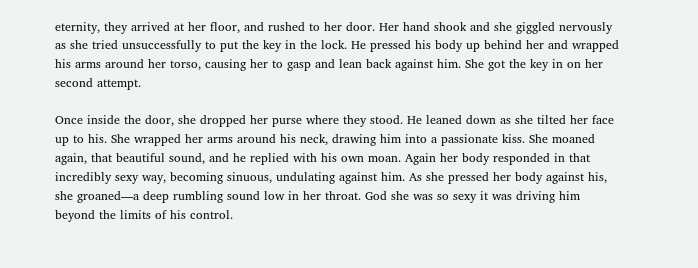eternity, they arrived at her floor, and rushed to her door. Her hand shook and she giggled nervously as she tried unsuccessfully to put the key in the lock. He pressed his body up behind her and wrapped his arms around her torso, causing her to gasp and lean back against him. She got the key in on her second attempt.

Once inside the door, she dropped her purse where they stood. He leaned down as she tilted her face up to his. She wrapped her arms around his neck, drawing him into a passionate kiss. She moaned again, that beautiful sound, and he replied with his own moan. Again her body responded in that incredibly sexy way, becoming sinuous, undulating against him. As she pressed her body against his, she groaned—a deep rumbling sound low in her throat. God she was so sexy it was driving him beyond the limits of his control.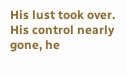His lust took over. His control nearly gone, he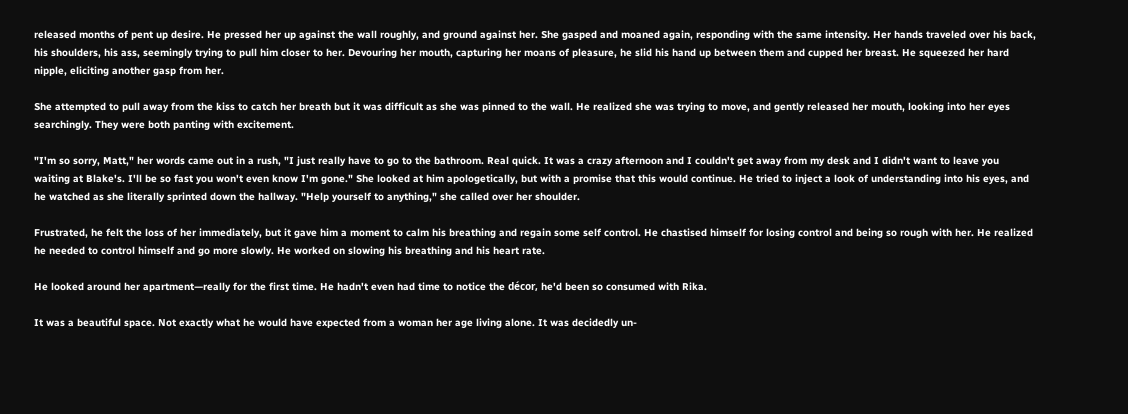released months of pent up desire. He pressed her up against the wall roughly, and ground against her. She gasped and moaned again, responding with the same intensity. Her hands traveled over his back, his shoulders, his ass, seemingly trying to pull him closer to her. Devouring her mouth, capturing her moans of pleasure, he slid his hand up between them and cupped her breast. He squeezed her hard nipple, eliciting another gasp from her.

She attempted to pull away from the kiss to catch her breath but it was difficult as she was pinned to the wall. He realized she was trying to move, and gently released her mouth, looking into her eyes searchingly. They were both panting with excitement.

"I'm so sorry, Matt," her words came out in a rush, "I just really have to go to the bathroom. Real quick. It was a crazy afternoon and I couldn't get away from my desk and I didn't want to leave you waiting at Blake's. I'll be so fast you won't even know I'm gone." She looked at him apologetically, but with a promise that this would continue. He tried to inject a look of understanding into his eyes, and he watched as she literally sprinted down the hallway. "Help yourself to anything," she called over her shoulder.

Frustrated, he felt the loss of her immediately, but it gave him a moment to calm his breathing and regain some self control. He chastised himself for losing control and being so rough with her. He realized he needed to control himself and go more slowly. He worked on slowing his breathing and his heart rate.

He looked around her apartment—really for the first time. He hadn't even had time to notice the décor, he'd been so consumed with Rika.

It was a beautiful space. Not exactly what he would have expected from a woman her age living alone. It was decidedly un-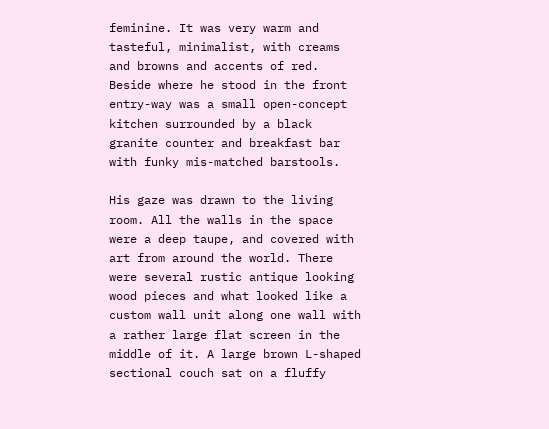feminine. It was very warm and tasteful, minimalist, with creams and browns and accents of red. Beside where he stood in the front entry-way was a small open-concept kitchen surrounded by a black granite counter and breakfast bar with funky mis-matched barstools.

His gaze was drawn to the living room. All the walls in the space were a deep taupe, and covered with art from around the world. There were several rustic antique looking wood pieces and what looked like a custom wall unit along one wall with a rather large flat screen in the middle of it. A large brown L-shaped sectional couch sat on a fluffy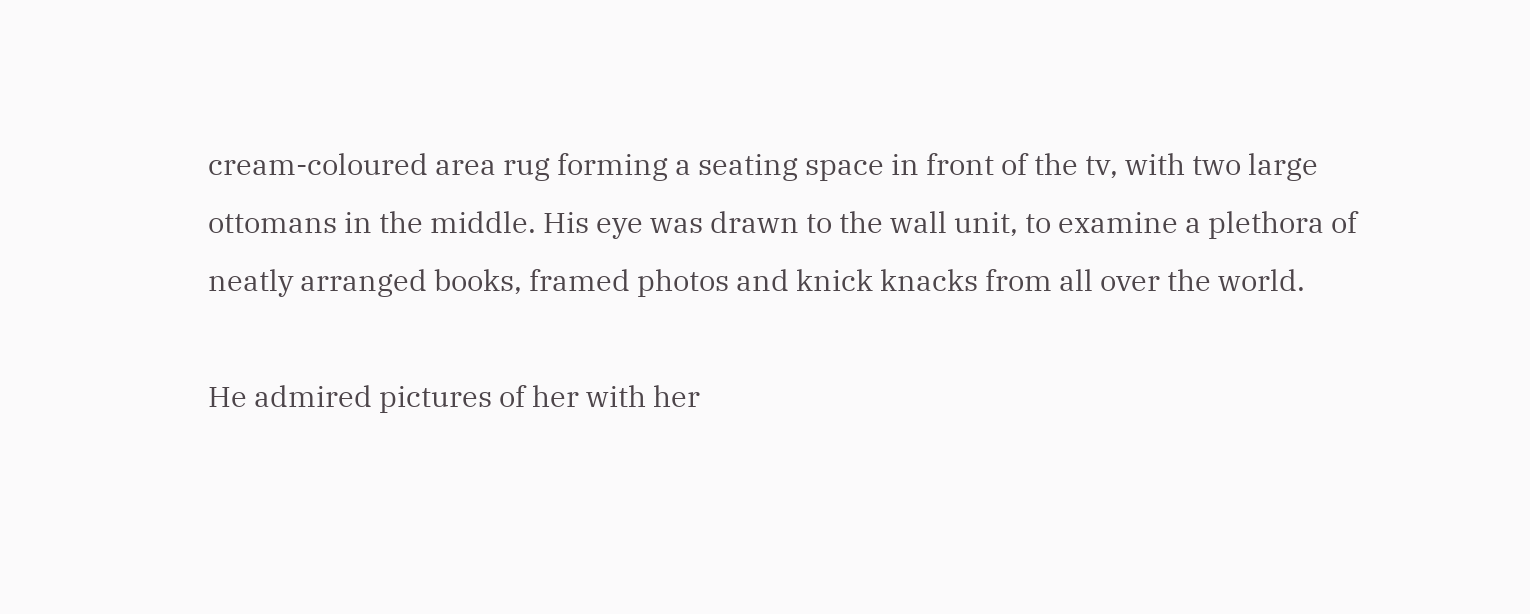cream-coloured area rug forming a seating space in front of the tv, with two large ottomans in the middle. His eye was drawn to the wall unit, to examine a plethora of neatly arranged books, framed photos and knick knacks from all over the world.

He admired pictures of her with her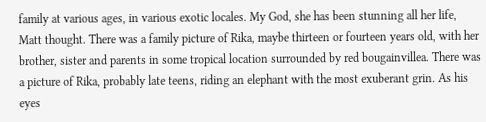family at various ages, in various exotic locales. My God, she has been stunning all her life, Matt thought. There was a family picture of Rika, maybe thirteen or fourteen years old, with her brother, sister and parents in some tropical location surrounded by red bougainvillea. There was a picture of Rika, probably late teens, riding an elephant with the most exuberant grin. As his eyes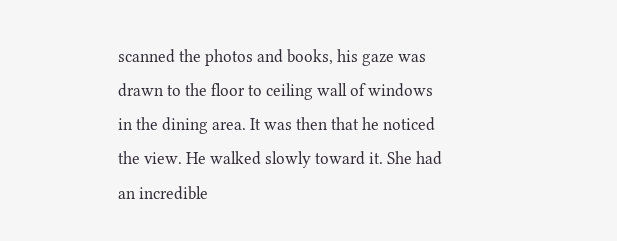scanned the photos and books, his gaze was drawn to the floor to ceiling wall of windows in the dining area. It was then that he noticed the view. He walked slowly toward it. She had an incredible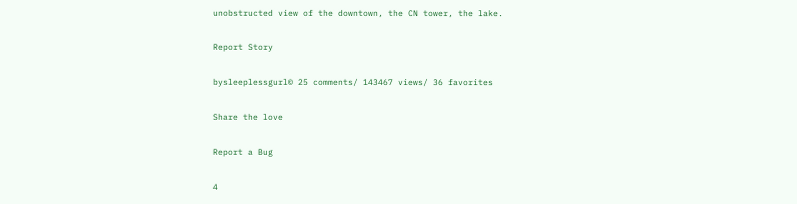unobstructed view of the downtown, the CN tower, the lake.

Report Story

bysleeplessgurl© 25 comments/ 143467 views/ 36 favorites

Share the love

Report a Bug

4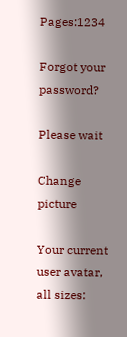Pages:1234

Forgot your password?

Please wait

Change picture

Your current user avatar, all sizes: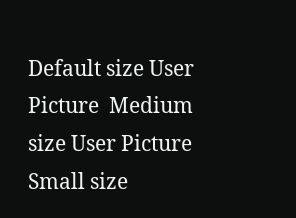Default size User Picture  Medium size User Picture  Small size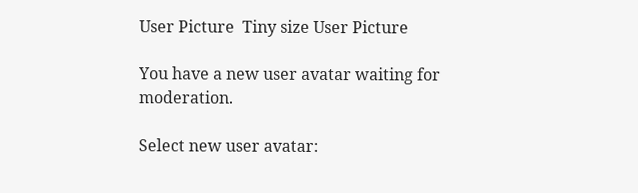User Picture  Tiny size User Picture

You have a new user avatar waiting for moderation.

Select new user avatar: